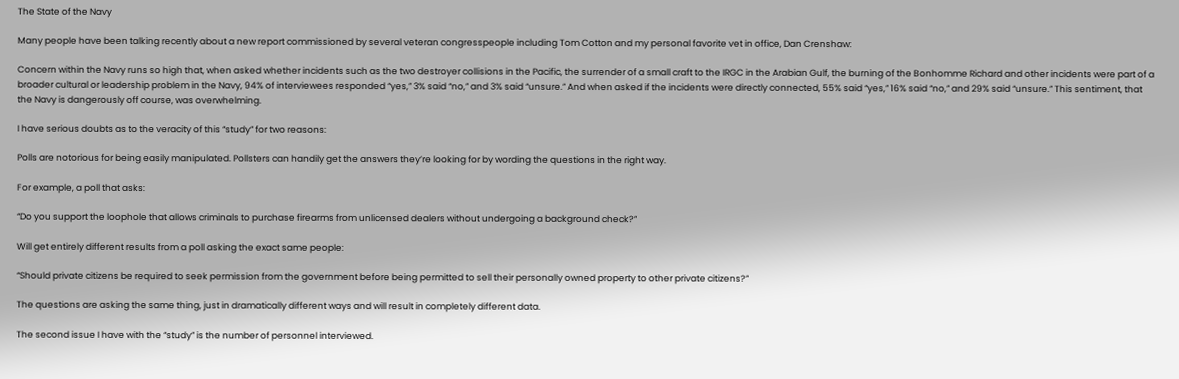The State of the Navy

Many people have been talking recently about a new report commissioned by several veteran congresspeople including Tom Cotton and my personal favorite vet in office, Dan Crenshaw:

Concern within the Navy runs so high that, when asked whether incidents such as the two destroyer collisions in the Pacific, the surrender of a small craft to the IRGC in the Arabian Gulf, the burning of the Bonhomme Richard and other incidents were part of a broader cultural or leadership problem in the Navy, 94% of interviewees responded “yes,” 3% said “no,” and 3% said “unsure.” And when asked if the incidents were directly connected, 55% said “yes,” 16% said “no,” and 29% said “unsure.” This sentiment, that the Navy is dangerously off course, was overwhelming.

I have serious doubts as to the veracity of this “study” for two reasons:

Polls are notorious for being easily manipulated. Pollsters can handily get the answers they’re looking for by wording the questions in the right way.

For example, a poll that asks:

“Do you support the loophole that allows criminals to purchase firearms from unlicensed dealers without undergoing a background check?”

Will get entirely different results from a poll asking the exact same people:

“Should private citizens be required to seek permission from the government before being permitted to sell their personally owned property to other private citizens?”

The questions are asking the same thing, just in dramatically different ways and will result in completely different data.

The second issue I have with the “study” is the number of personnel interviewed.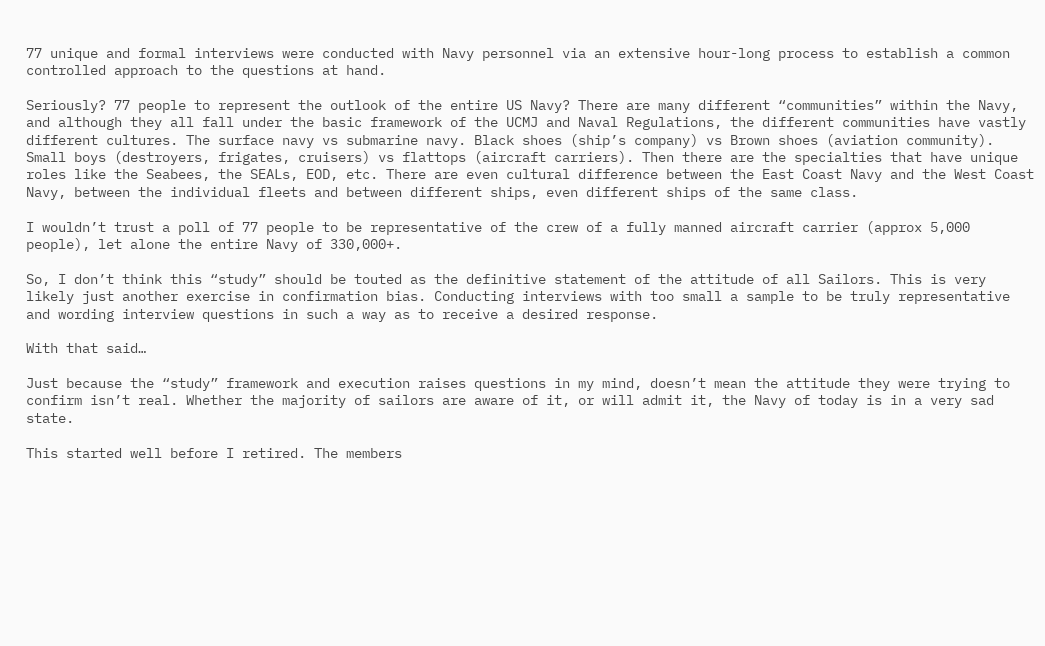77 unique and formal interviews were conducted with Navy personnel via an extensive hour-long process to establish a common controlled approach to the questions at hand.

Seriously? 77 people to represent the outlook of the entire US Navy? There are many different “communities” within the Navy, and although they all fall under the basic framework of the UCMJ and Naval Regulations, the different communities have vastly different cultures. The surface navy vs submarine navy. Black shoes (ship’s company) vs Brown shoes (aviation community). Small boys (destroyers, frigates, cruisers) vs flattops (aircraft carriers). Then there are the specialties that have unique roles like the Seabees, the SEALs, EOD, etc. There are even cultural difference between the East Coast Navy and the West Coast Navy, between the individual fleets and between different ships, even different ships of the same class.

I wouldn’t trust a poll of 77 people to be representative of the crew of a fully manned aircraft carrier (approx 5,000 people), let alone the entire Navy of 330,000+.

So, I don’t think this “study” should be touted as the definitive statement of the attitude of all Sailors. This is very likely just another exercise in confirmation bias. Conducting interviews with too small a sample to be truly representative and wording interview questions in such a way as to receive a desired response.

With that said…

Just because the “study” framework and execution raises questions in my mind, doesn’t mean the attitude they were trying to confirm isn’t real. Whether the majority of sailors are aware of it, or will admit it, the Navy of today is in a very sad state.

This started well before I retired. The members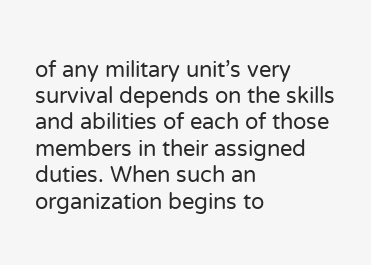of any military unit’s very survival depends on the skills and abilities of each of those members in their assigned duties. When such an organization begins to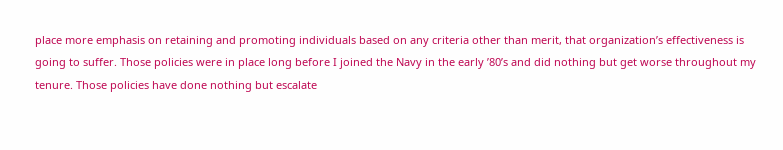place more emphasis on retaining and promoting individuals based on any criteria other than merit, that organization’s effectiveness is going to suffer. Those policies were in place long before I joined the Navy in the early ’80’s and did nothing but get worse throughout my tenure. Those policies have done nothing but escalate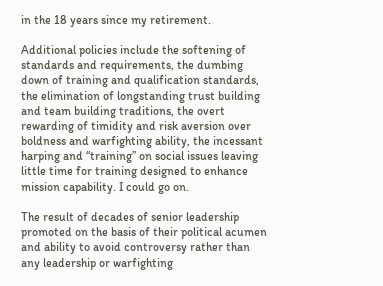in the 18 years since my retirement.

Additional policies include the softening of standards and requirements, the dumbing down of training and qualification standards, the elimination of longstanding trust building and team building traditions, the overt rewarding of timidity and risk aversion over boldness and warfighting ability, the incessant harping and “training” on social issues leaving little time for training designed to enhance mission capability. I could go on.

The result of decades of senior leadership promoted on the basis of their political acumen and ability to avoid controversy rather than any leadership or warfighting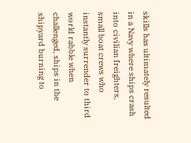skills has ultimately resulted in a Navy where ships crash into civilian freighters, small boat crews who instantly surrender to third world rabble when challenged, ships in the shipyard burning to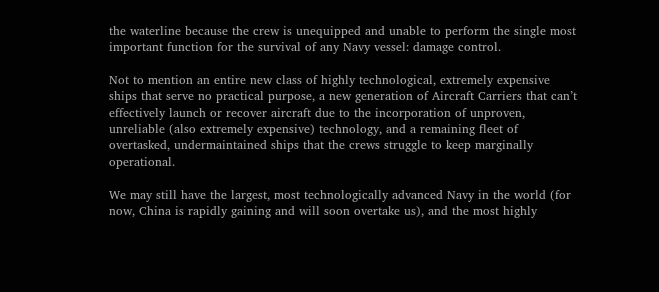the waterline because the crew is unequipped and unable to perform the single most important function for the survival of any Navy vessel: damage control.

Not to mention an entire new class of highly technological, extremely expensive ships that serve no practical purpose, a new generation of Aircraft Carriers that can’t effectively launch or recover aircraft due to the incorporation of unproven, unreliable (also extremely expensive) technology, and a remaining fleet of overtasked, undermaintained ships that the crews struggle to keep marginally operational.

We may still have the largest, most technologically advanced Navy in the world (for now, China is rapidly gaining and will soon overtake us), and the most highly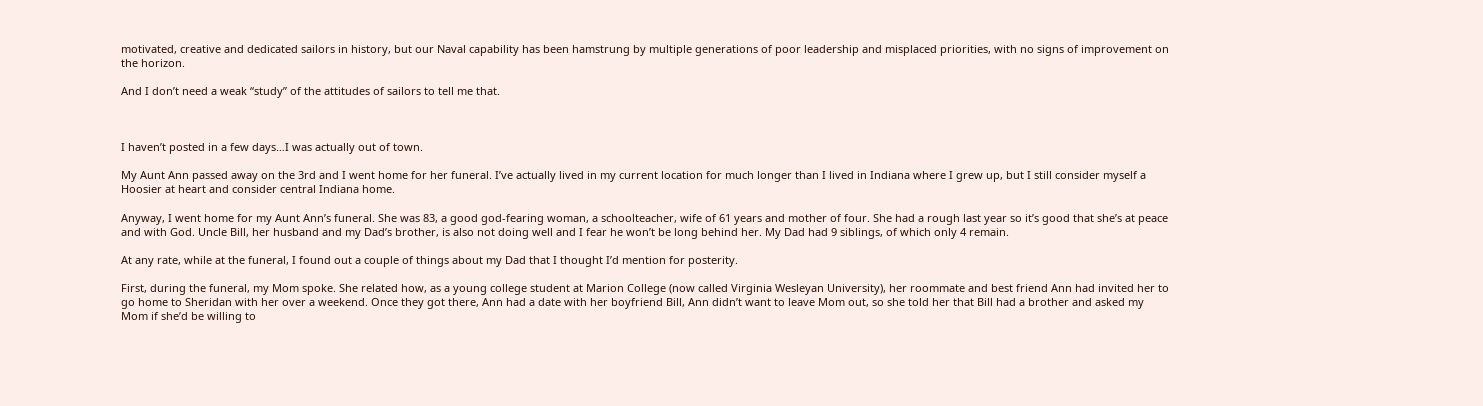motivated, creative and dedicated sailors in history, but our Naval capability has been hamstrung by multiple generations of poor leadership and misplaced priorities, with no signs of improvement on the horizon.

And I don’t need a weak “study” of the attitudes of sailors to tell me that.



I haven’t posted in a few days…I was actually out of town.

My Aunt Ann passed away on the 3rd and I went home for her funeral. I’ve actually lived in my current location for much longer than I lived in Indiana where I grew up, but I still consider myself a Hoosier at heart and consider central Indiana home.

Anyway, I went home for my Aunt Ann’s funeral. She was 83, a good god-fearing woman, a schoolteacher, wife of 61 years and mother of four. She had a rough last year so it’s good that she’s at peace and with God. Uncle Bill, her husband and my Dad’s brother, is also not doing well and I fear he won’t be long behind her. My Dad had 9 siblings, of which only 4 remain.

At any rate, while at the funeral, I found out a couple of things about my Dad that I thought I’d mention for posterity.

First, during the funeral, my Mom spoke. She related how, as a young college student at Marion College (now called Virginia Wesleyan University), her roommate and best friend Ann had invited her to go home to Sheridan with her over a weekend. Once they got there, Ann had a date with her boyfriend Bill, Ann didn’t want to leave Mom out, so she told her that Bill had a brother and asked my Mom if she’d be willing to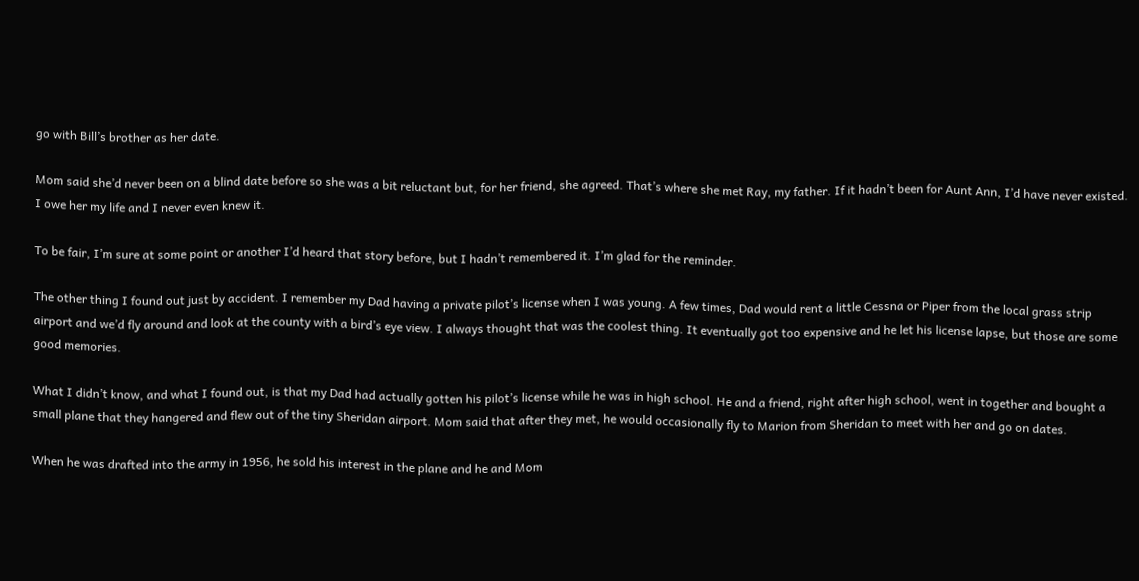go with Bill’s brother as her date.

Mom said she’d never been on a blind date before so she was a bit reluctant but, for her friend, she agreed. That’s where she met Ray, my father. If it hadn’t been for Aunt Ann, I’d have never existed. I owe her my life and I never even knew it.

To be fair, I’m sure at some point or another I’d heard that story before, but I hadn’t remembered it. I’m glad for the reminder.

The other thing I found out just by accident. I remember my Dad having a private pilot’s license when I was young. A few times, Dad would rent a little Cessna or Piper from the local grass strip airport and we’d fly around and look at the county with a bird’s eye view. I always thought that was the coolest thing. It eventually got too expensive and he let his license lapse, but those are some good memories.

What I didn’t know, and what I found out, is that my Dad had actually gotten his pilot’s license while he was in high school. He and a friend, right after high school, went in together and bought a small plane that they hangered and flew out of the tiny Sheridan airport. Mom said that after they met, he would occasionally fly to Marion from Sheridan to meet with her and go on dates.

When he was drafted into the army in 1956, he sold his interest in the plane and he and Mom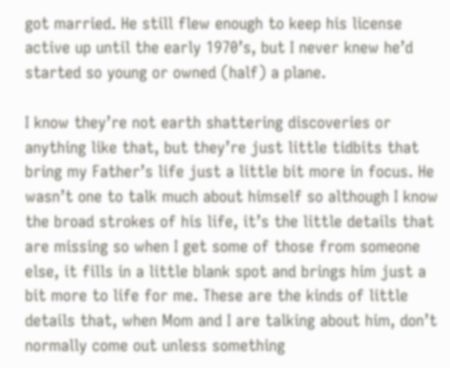got married. He still flew enough to keep his license active up until the early 1970’s, but I never knew he’d started so young or owned (half) a plane.

I know they’re not earth shattering discoveries or anything like that, but they’re just little tidbits that bring my Father’s life just a little bit more in focus. He wasn’t one to talk much about himself so although I know the broad strokes of his life, it’s the little details that are missing so when I get some of those from someone else, it fills in a little blank spot and brings him just a bit more to life for me. These are the kinds of little details that, when Mom and I are talking about him, don’t normally come out unless something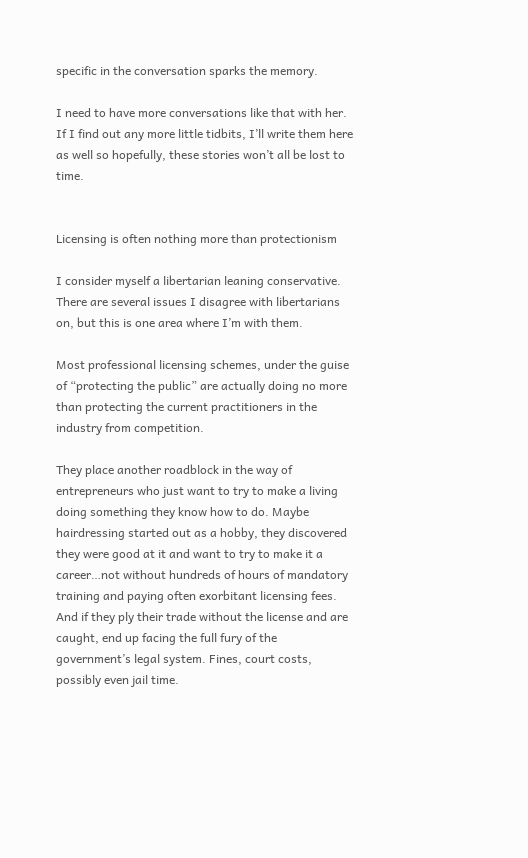specific in the conversation sparks the memory.

I need to have more conversations like that with her. If I find out any more little tidbits, I’ll write them here as well so hopefully, these stories won’t all be lost to time.


Licensing is often nothing more than protectionism

I consider myself a libertarian leaning conservative.  There are several issues I disagree with libertarians on, but this is one area where I’m with them.

Most professional licensing schemes, under the guise of “protecting the public” are actually doing no more than protecting the current practitioners in the industry from competition.

They place another roadblock in the way of entrepreneurs who just want to try to make a living doing something they know how to do. Maybe hairdressing started out as a hobby, they discovered they were good at it and want to try to make it a career…not without hundreds of hours of mandatory training and paying often exorbitant licensing fees. And if they ply their trade without the license and are caught, end up facing the full fury of the government’s legal system. Fines, court costs, possibly even jail time.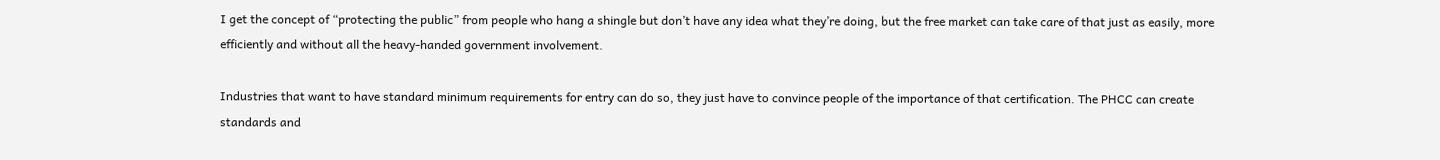I get the concept of “protecting the public” from people who hang a shingle but don’t have any idea what they’re doing, but the free market can take care of that just as easily, more efficiently and without all the heavy-handed government involvement.

Industries that want to have standard minimum requirements for entry can do so, they just have to convince people of the importance of that certification. The PHCC can create standards and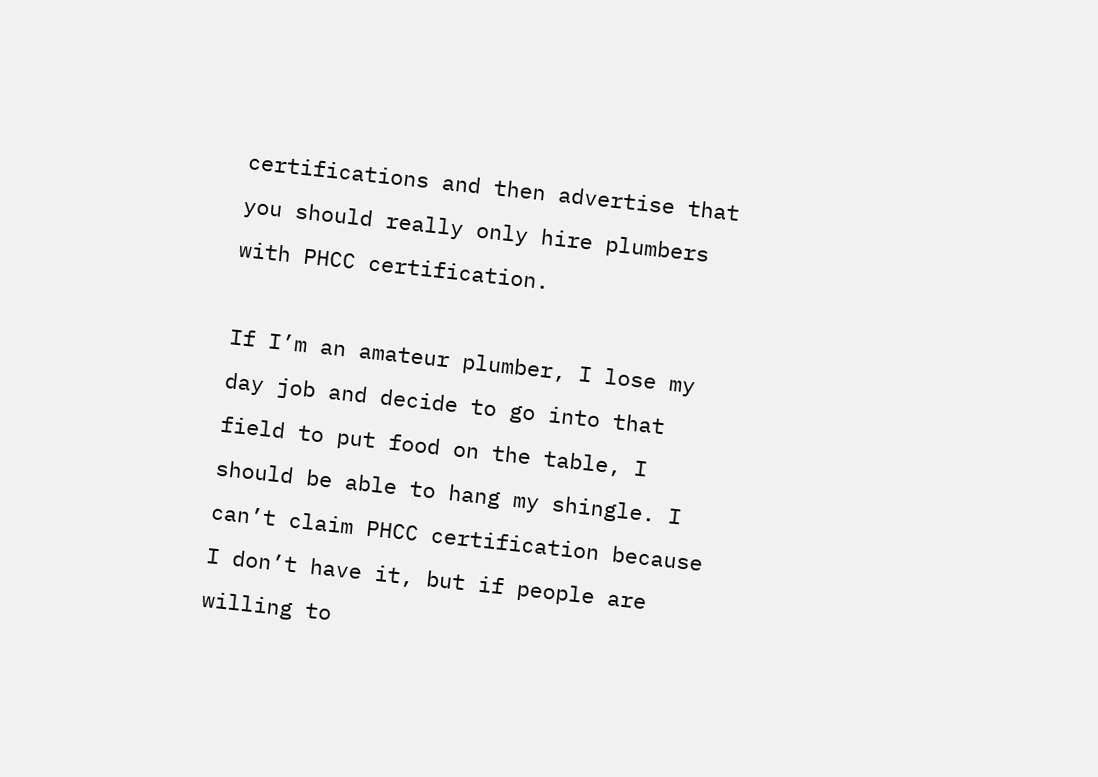certifications and then advertise that you should really only hire plumbers with PHCC certification.

If I’m an amateur plumber, I lose my day job and decide to go into that field to put food on the table, I should be able to hang my shingle. I can’t claim PHCC certification because I don’t have it, but if people are willing to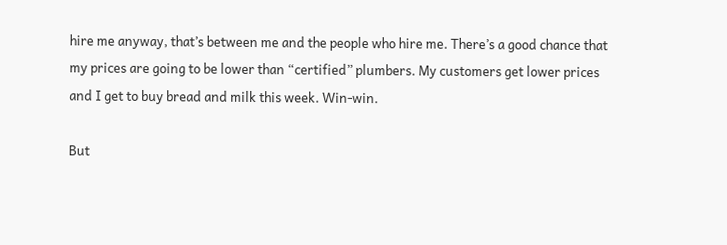hire me anyway, that’s between me and the people who hire me. There’s a good chance that my prices are going to be lower than “certified” plumbers. My customers get lower prices and I get to buy bread and milk this week. Win-win.

But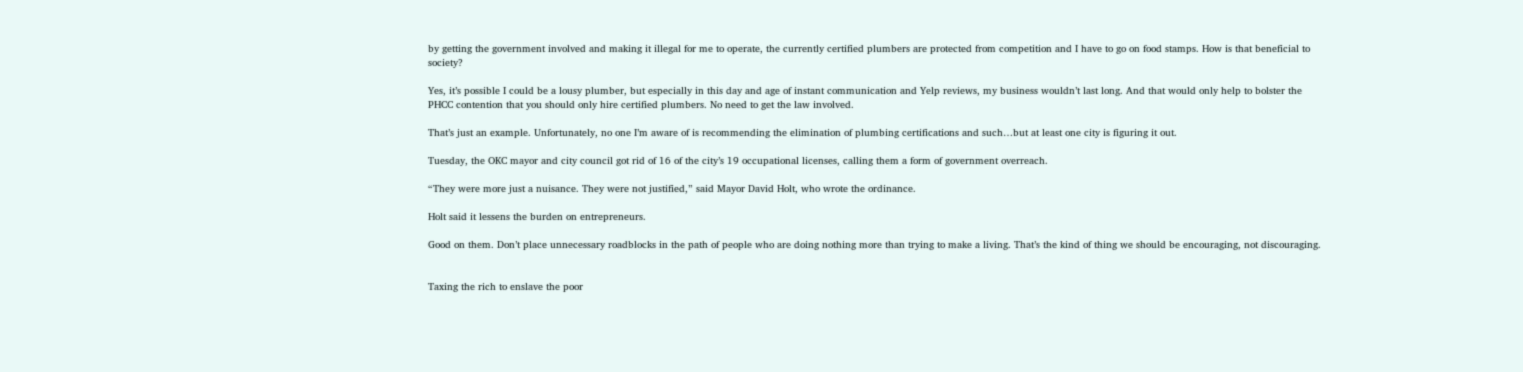by getting the government involved and making it illegal for me to operate, the currently certified plumbers are protected from competition and I have to go on food stamps. How is that beneficial to society?

Yes, it’s possible I could be a lousy plumber, but especially in this day and age of instant communication and Yelp reviews, my business wouldn’t last long. And that would only help to bolster the PHCC contention that you should only hire certified plumbers. No need to get the law involved.

That’s just an example. Unfortunately, no one I’m aware of is recommending the elimination of plumbing certifications and such…but at least one city is figuring it out.

Tuesday, the OKC mayor and city council got rid of 16 of the city’s 19 occupational licenses, calling them a form of government overreach.

“They were more just a nuisance. They were not justified,” said Mayor David Holt, who wrote the ordinance.

Holt said it lessens the burden on entrepreneurs.

Good on them. Don’t place unnecessary roadblocks in the path of people who are doing nothing more than trying to make a living. That’s the kind of thing we should be encouraging, not discouraging.


Taxing the rich to enslave the poor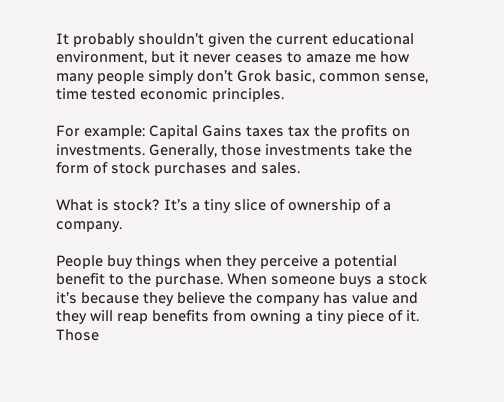It probably shouldn’t given the current educational environment, but it never ceases to amaze me how many people simply don’t Grok basic, common sense, time tested economic principles.

For example: Capital Gains taxes tax the profits on investments. Generally, those investments take the form of stock purchases and sales.

What is stock? It’s a tiny slice of ownership of a company.

People buy things when they perceive a potential benefit to the purchase. When someone buys a stock it’s because they believe the company has value and they will reap benefits from owning a tiny piece of it. Those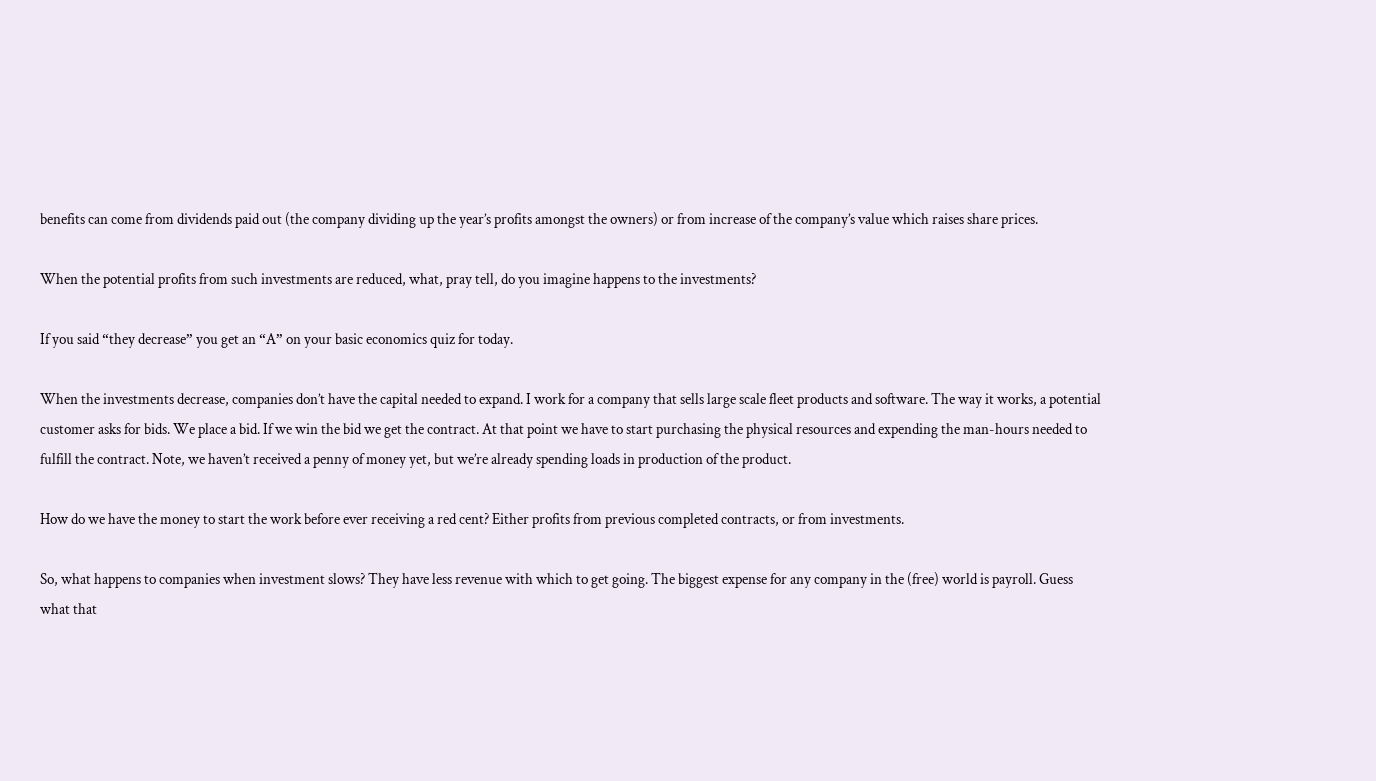benefits can come from dividends paid out (the company dividing up the year’s profits amongst the owners) or from increase of the company’s value which raises share prices.

When the potential profits from such investments are reduced, what, pray tell, do you imagine happens to the investments?

If you said “they decrease” you get an “A” on your basic economics quiz for today.

When the investments decrease, companies don’t have the capital needed to expand. I work for a company that sells large scale fleet products and software. The way it works, a potential customer asks for bids. We place a bid. If we win the bid we get the contract. At that point we have to start purchasing the physical resources and expending the man-hours needed to fulfill the contract. Note, we haven’t received a penny of money yet, but we’re already spending loads in production of the product.

How do we have the money to start the work before ever receiving a red cent? Either profits from previous completed contracts, or from investments.

So, what happens to companies when investment slows? They have less revenue with which to get going. The biggest expense for any company in the (free) world is payroll. Guess what that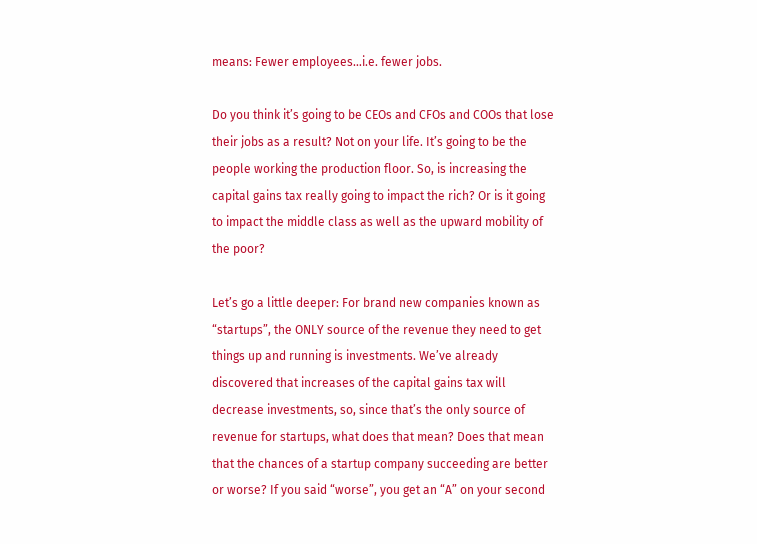means: Fewer employees…i.e. fewer jobs.

Do you think it’s going to be CEOs and CFOs and COOs that lose their jobs as a result? Not on your life. It’s going to be the people working the production floor. So, is increasing the capital gains tax really going to impact the rich? Or is it going to impact the middle class as well as the upward mobility of the poor?

Let’s go a little deeper: For brand new companies known as “startups”, the ONLY source of the revenue they need to get things up and running is investments. We’ve already discovered that increases of the capital gains tax will decrease investments, so, since that’s the only source of revenue for startups, what does that mean? Does that mean that the chances of a startup company succeeding are better or worse? If you said “worse”, you get an “A” on your second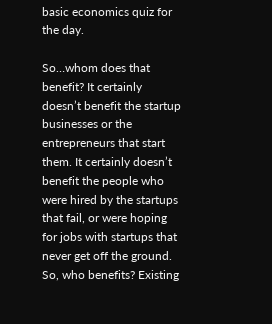basic economics quiz for the day.

So…whom does that benefit? It certainly doesn’t benefit the startup businesses or the entrepreneurs that start them. It certainly doesn’t benefit the people who were hired by the startups that fail, or were hoping for jobs with startups that never get off the ground. So, who benefits? Existing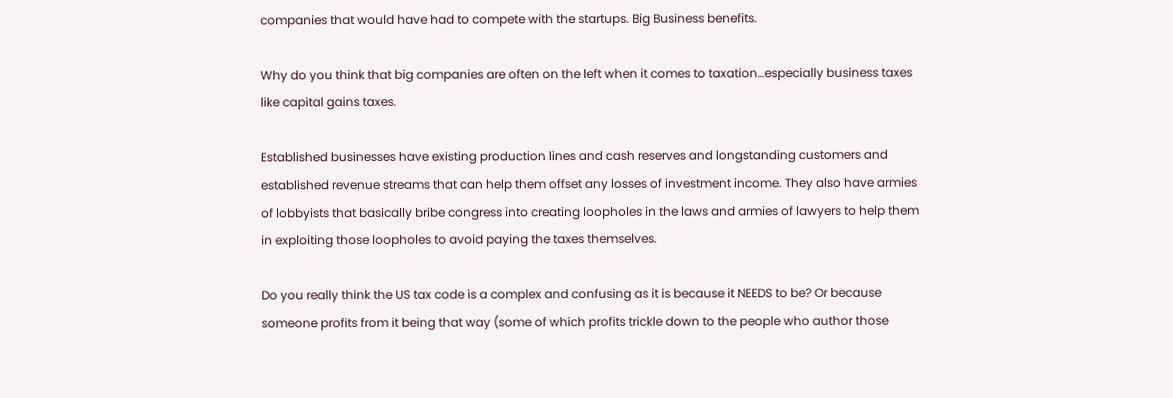companies that would have had to compete with the startups. Big Business benefits.

Why do you think that big companies are often on the left when it comes to taxation…especially business taxes like capital gains taxes.

Established businesses have existing production lines and cash reserves and longstanding customers and established revenue streams that can help them offset any losses of investment income. They also have armies of lobbyists that basically bribe congress into creating loopholes in the laws and armies of lawyers to help them in exploiting those loopholes to avoid paying the taxes themselves.

Do you really think the US tax code is a complex and confusing as it is because it NEEDS to be? Or because someone profits from it being that way (some of which profits trickle down to the people who author those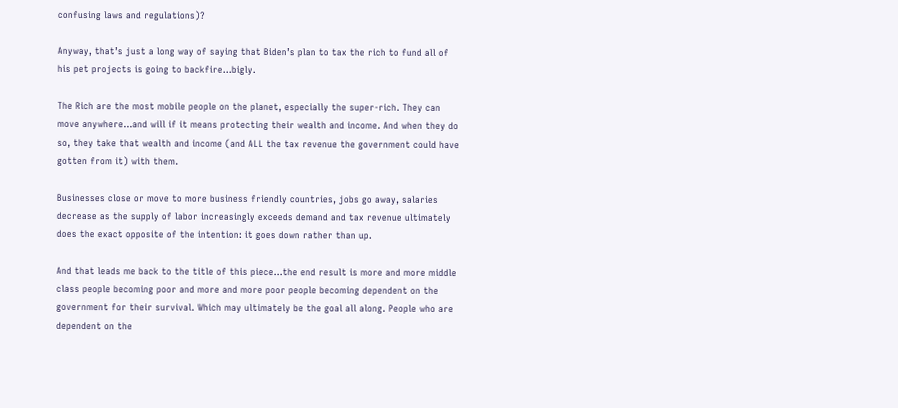confusing laws and regulations)?

Anyway, that’s just a long way of saying that Biden’s plan to tax the rich to fund all of his pet projects is going to backfire…bigly.

The Rich are the most mobile people on the planet, especially the super-rich. They can move anywhere…and will if it means protecting their wealth and income. And when they do so, they take that wealth and income (and ALL the tax revenue the government could have gotten from it) with them.

Businesses close or move to more business friendly countries, jobs go away, salaries decrease as the supply of labor increasingly exceeds demand and tax revenue ultimately does the exact opposite of the intention: it goes down rather than up.

And that leads me back to the title of this piece…the end result is more and more middle class people becoming poor and more and more poor people becoming dependent on the government for their survival. Which may ultimately be the goal all along. People who are dependent on the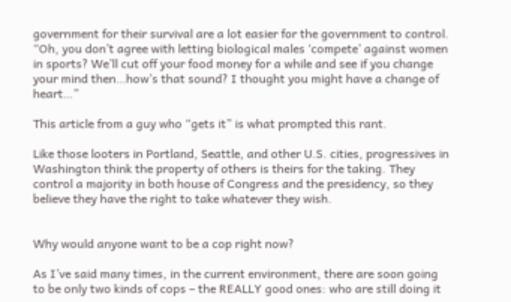government for their survival are a lot easier for the government to control. “Oh, you don’t agree with letting biological males ‘compete’ against women in sports? We’ll cut off your food money for a while and see if you change your mind then…how’s that sound? I thought you might have a change of heart…”

This article from a guy who “gets it” is what prompted this rant.

Like those looters in Portland, Seattle, and other U.S. cities, progressives in Washington think the property of others is theirs for the taking. They control a majority in both house of Congress and the presidency, so they believe they have the right to take whatever they wish.


Why would anyone want to be a cop right now?

As I’ve said many times, in the current environment, there are soon going to be only two kinds of cops – the REALLY good ones: who are still doing it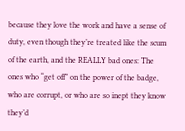because they love the work and have a sense of duty, even though they’re treated like the scum of the earth, and the REALLY bad ones: The ones who “get off” on the power of the badge, who are corrupt, or who are so inept they know they’d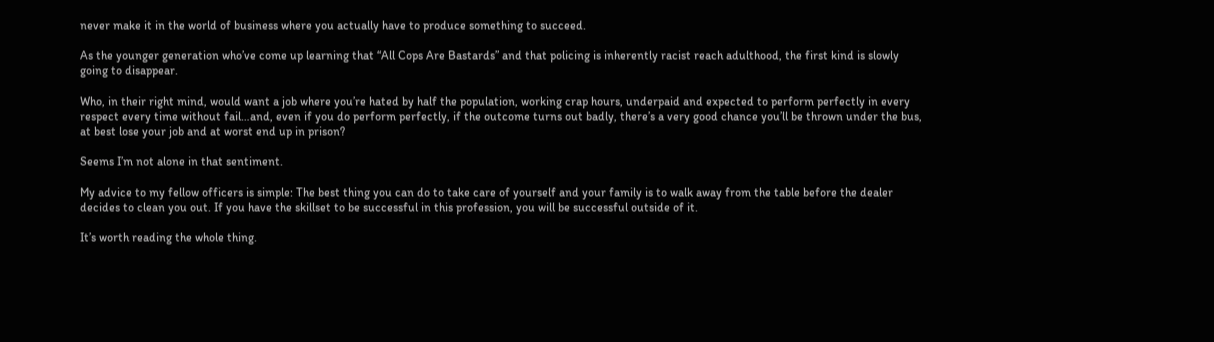never make it in the world of business where you actually have to produce something to succeed.

As the younger generation who’ve come up learning that “All Cops Are Bastards” and that policing is inherently racist reach adulthood, the first kind is slowly going to disappear.

Who, in their right mind, would want a job where you’re hated by half the population, working crap hours, underpaid and expected to perform perfectly in every respect every time without fail…and, even if you do perform perfectly, if the outcome turns out badly, there’s a very good chance you’ll be thrown under the bus, at best lose your job and at worst end up in prison?

Seems I’m not alone in that sentiment.

My advice to my fellow officers is simple: The best thing you can do to take care of yourself and your family is to walk away from the table before the dealer decides to clean you out. If you have the skillset to be successful in this profession, you will be successful outside of it.

It’s worth reading the whole thing.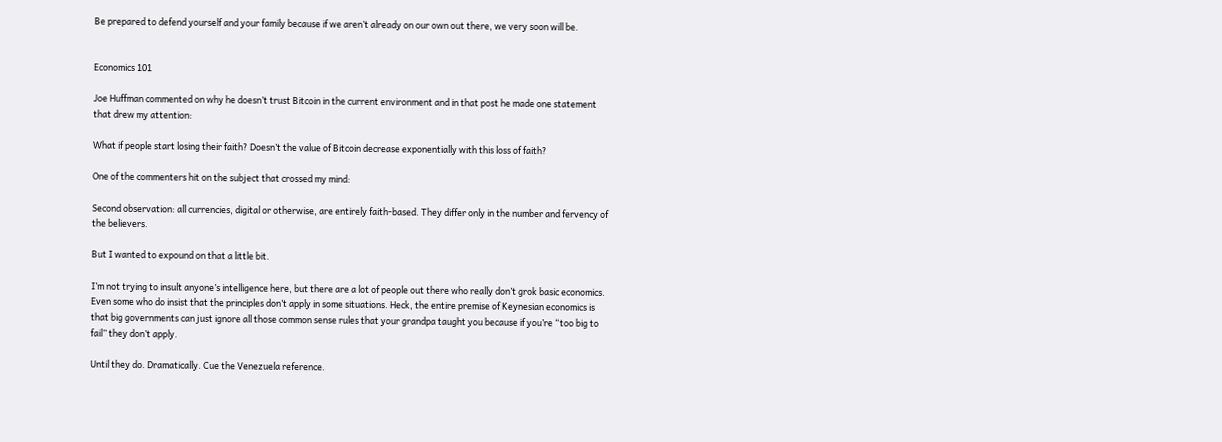Be prepared to defend yourself and your family because if we aren’t already on our own out there, we very soon will be.


Economics 101

Joe Huffman commented on why he doesn’t trust Bitcoin in the current environment and in that post he made one statement that drew my attention:

What if people start losing their faith? Doesn’t the value of Bitcoin decrease exponentially with this loss of faith?

One of the commenters hit on the subject that crossed my mind:

Second observation: all currencies, digital or otherwise, are entirely faith-based. They differ only in the number and fervency of the believers.

But I wanted to expound on that a little bit.

I’m not trying to insult anyone’s intelligence here, but there are a lot of people out there who really don’t grok basic economics. Even some who do insist that the principles don’t apply in some situations. Heck, the entire premise of Keynesian economics is that big governments can just ignore all those common sense rules that your grandpa taught you because if you’re “too big to fail” they don’t apply.

Until they do. Dramatically. Cue the Venezuela reference.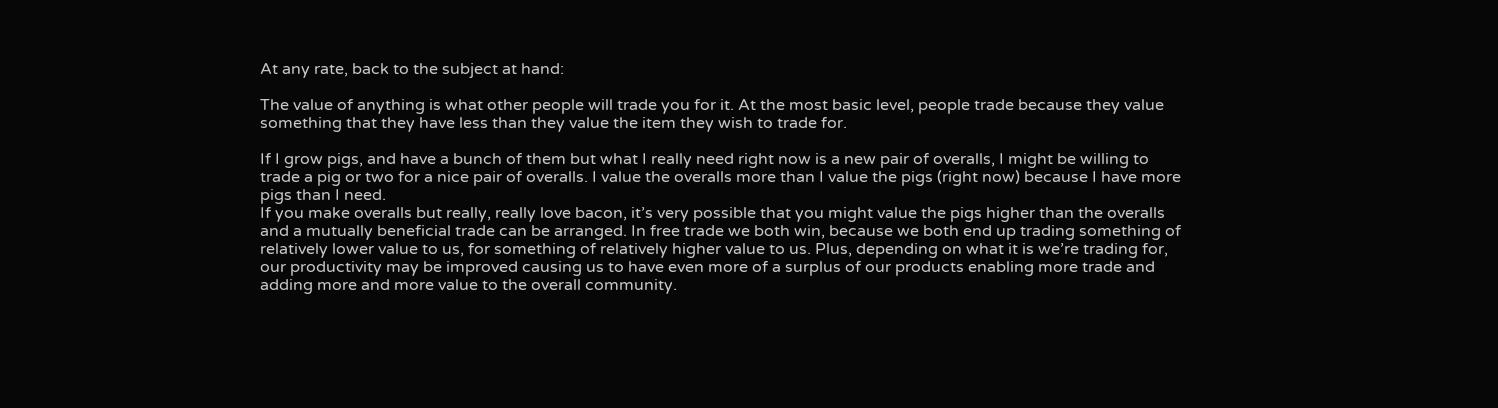At any rate, back to the subject at hand:

The value of anything is what other people will trade you for it. At the most basic level, people trade because they value something that they have less than they value the item they wish to trade for.

If I grow pigs, and have a bunch of them but what I really need right now is a new pair of overalls, I might be willing to trade a pig or two for a nice pair of overalls. I value the overalls more than I value the pigs (right now) because I have more pigs than I need.
If you make overalls but really, really love bacon, it’s very possible that you might value the pigs higher than the overalls and a mutually beneficial trade can be arranged. In free trade we both win, because we both end up trading something of relatively lower value to us, for something of relatively higher value to us. Plus, depending on what it is we’re trading for, our productivity may be improved causing us to have even more of a surplus of our products enabling more trade and adding more and more value to the overall community.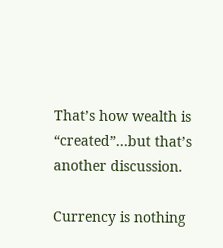That’s how wealth is “created”…but that’s another discussion.

Currency is nothing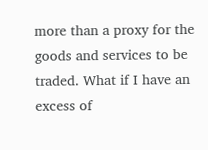more than a proxy for the goods and services to be traded. What if I have an excess of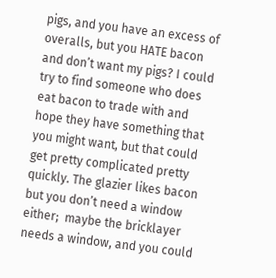pigs, and you have an excess of overalls, but you HATE bacon and don’t want my pigs? I could try to find someone who does eat bacon to trade with and hope they have something that you might want, but that could get pretty complicated pretty quickly. The glazier likes bacon but you don’t need a window either;  maybe the bricklayer needs a window, and you could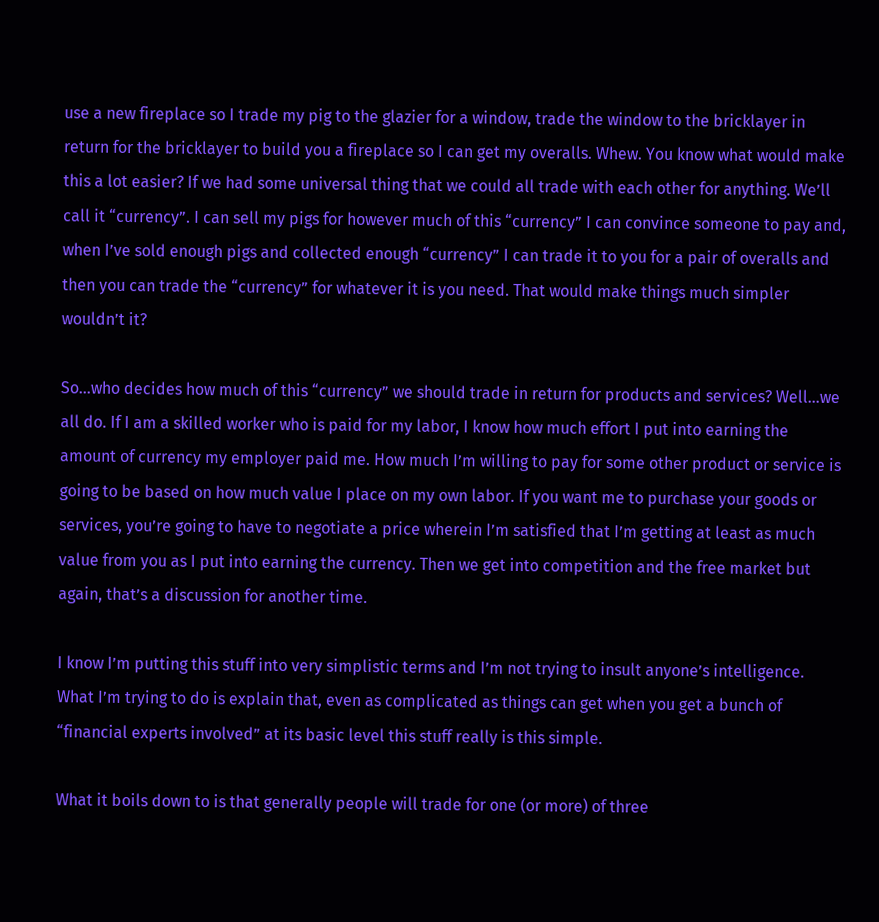use a new fireplace so I trade my pig to the glazier for a window, trade the window to the bricklayer in return for the bricklayer to build you a fireplace so I can get my overalls. Whew. You know what would make this a lot easier? If we had some universal thing that we could all trade with each other for anything. We’ll call it “currency”. I can sell my pigs for however much of this “currency” I can convince someone to pay and, when I’ve sold enough pigs and collected enough “currency” I can trade it to you for a pair of overalls and then you can trade the “currency” for whatever it is you need. That would make things much simpler wouldn’t it?

So…who decides how much of this “currency” we should trade in return for products and services? Well…we all do. If I am a skilled worker who is paid for my labor, I know how much effort I put into earning the amount of currency my employer paid me. How much I’m willing to pay for some other product or service is going to be based on how much value I place on my own labor. If you want me to purchase your goods or services, you’re going to have to negotiate a price wherein I’m satisfied that I’m getting at least as much value from you as I put into earning the currency. Then we get into competition and the free market but again, that’s a discussion for another time.

I know I’m putting this stuff into very simplistic terms and I’m not trying to insult anyone’s intelligence. What I’m trying to do is explain that, even as complicated as things can get when you get a bunch of “financial experts involved” at its basic level this stuff really is this simple.

What it boils down to is that generally people will trade for one (or more) of three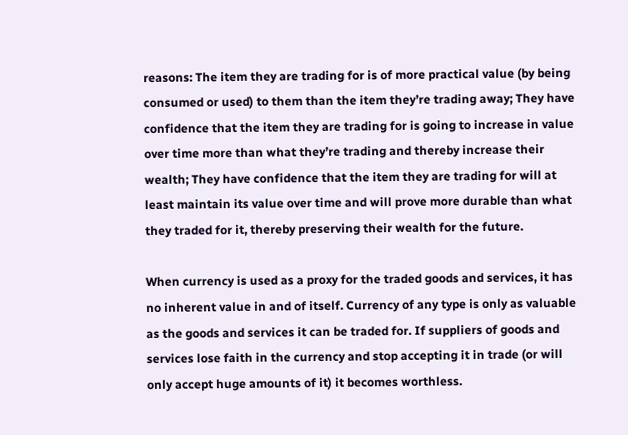reasons: The item they are trading for is of more practical value (by being consumed or used) to them than the item they’re trading away; They have confidence that the item they are trading for is going to increase in value over time more than what they’re trading and thereby increase their wealth; They have confidence that the item they are trading for will at least maintain its value over time and will prove more durable than what they traded for it, thereby preserving their wealth for the future.

When currency is used as a proxy for the traded goods and services, it has no inherent value in and of itself. Currency of any type is only as valuable as the goods and services it can be traded for. If suppliers of goods and services lose faith in the currency and stop accepting it in trade (or will only accept huge amounts of it) it becomes worthless.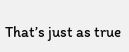That’s just as true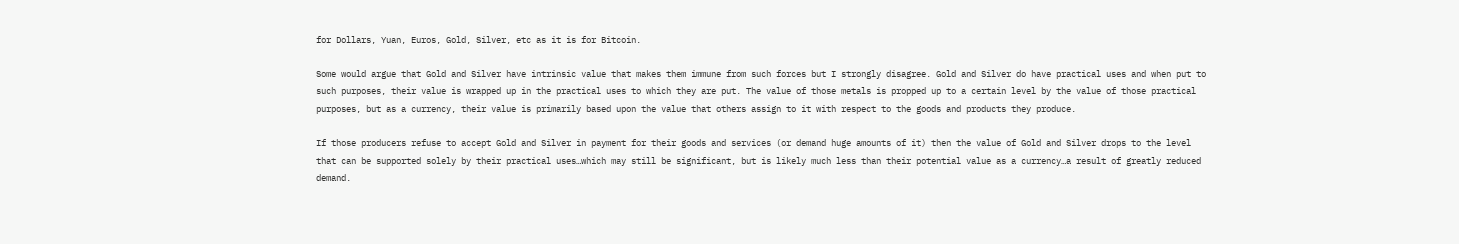for Dollars, Yuan, Euros, Gold, Silver, etc as it is for Bitcoin.

Some would argue that Gold and Silver have intrinsic value that makes them immune from such forces but I strongly disagree. Gold and Silver do have practical uses and when put to such purposes, their value is wrapped up in the practical uses to which they are put. The value of those metals is propped up to a certain level by the value of those practical purposes, but as a currency, their value is primarily based upon the value that others assign to it with respect to the goods and products they produce.

If those producers refuse to accept Gold and Silver in payment for their goods and services (or demand huge amounts of it) then the value of Gold and Silver drops to the level that can be supported solely by their practical uses…which may still be significant, but is likely much less than their potential value as a currency…a result of greatly reduced demand.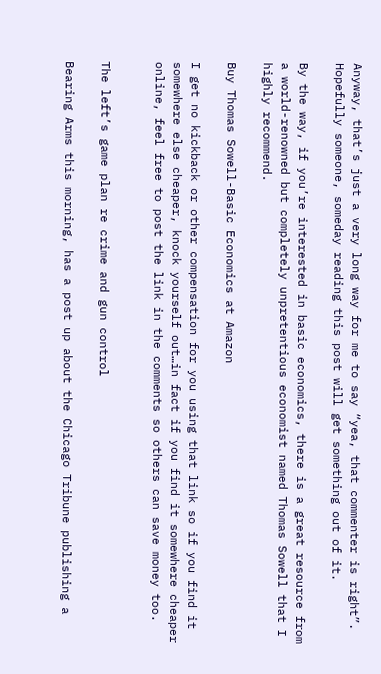Anyway, that’s just a very long way for me to say “yea, that commenter is right”. Hopefully someone, someday reading this post will get something out of it.

By the way, if you’re interested in basic economics, there is a great resource from a world-renowned but completely unpretentious economist named Thomas Sowell that I highly recommend.

Buy Thomas Sowell-Basic Economics at Amazon

I get no kickback or other compensation for you using that link so if you find it somewhere else cheaper, knock yourself out…in fact if you find it somewhere cheaper online, feel free to post the link in the comments so others can save money too.


The left’s game plan re crime and gun control

Bearing Arms this morning, has a post up about the Chicago Tribune publishing a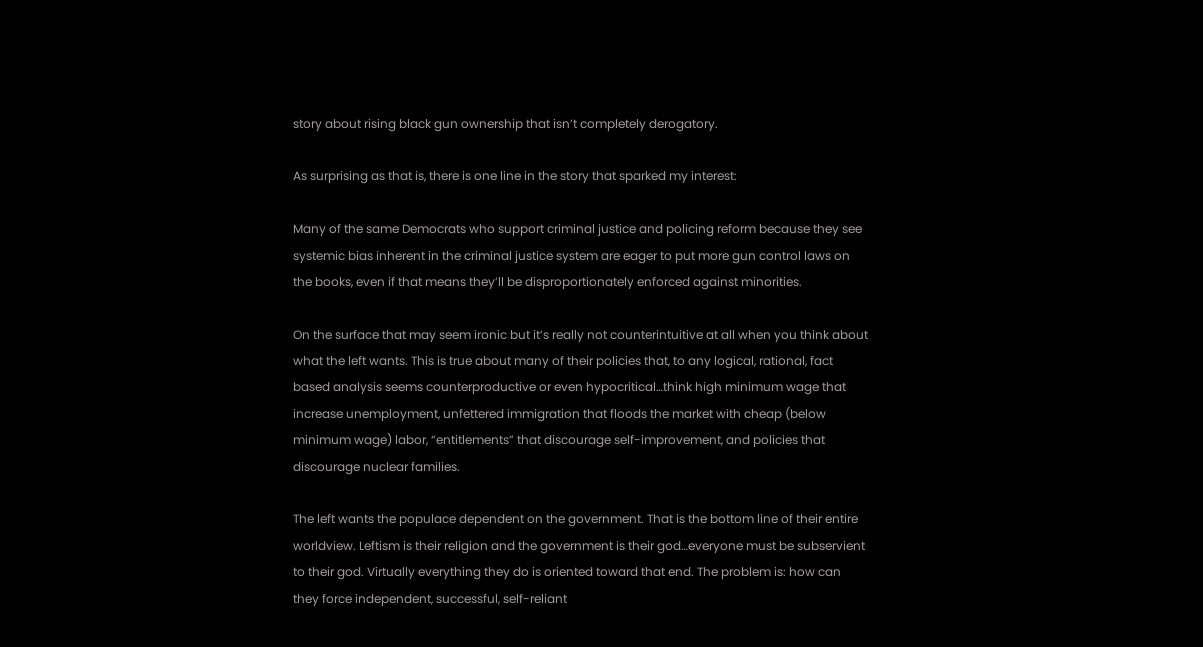story about rising black gun ownership that isn’t completely derogatory.

As surprising as that is, there is one line in the story that sparked my interest:

Many of the same Democrats who support criminal justice and policing reform because they see systemic bias inherent in the criminal justice system are eager to put more gun control laws on the books, even if that means they’ll be disproportionately enforced against minorities.

On the surface that may seem ironic but it’s really not counterintuitive at all when you think about what the left wants. This is true about many of their policies that, to any logical, rational, fact based analysis seems counterproductive or even hypocritical…think high minimum wage that increase unemployment, unfettered immigration that floods the market with cheap (below minimum wage) labor, “entitlements” that discourage self-improvement, and policies that discourage nuclear families.

The left wants the populace dependent on the government. That is the bottom line of their entire worldview. Leftism is their religion and the government is their god…everyone must be subservient to their god. Virtually everything they do is oriented toward that end. The problem is: how can they force independent, successful, self-reliant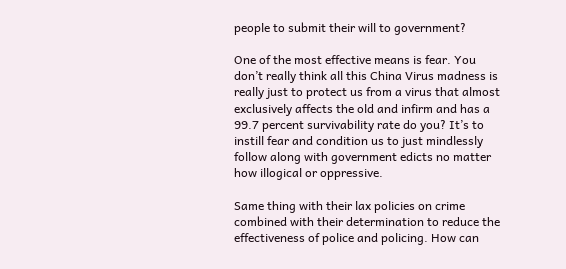people to submit their will to government?

One of the most effective means is fear. You don’t really think all this China Virus madness is really just to protect us from a virus that almost exclusively affects the old and infirm and has a 99.7 percent survivability rate do you? It’s to instill fear and condition us to just mindlessly follow along with government edicts no matter how illogical or oppressive.

Same thing with their lax policies on crime combined with their determination to reduce the effectiveness of police and policing. How can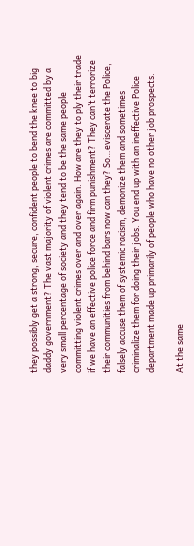they possibly get a strong, secure, confident people to bend the knee to big daddy government? The vast majority of violent crimes are committed by a very small percentage of society and they tend to be the same people committing violent crimes over and over again. How are they to ply their trade if we have an effective police force and firm punishment? They can’t terrorize their communities from behind bars now can they? So…eviscerate the Police, falsely accuse them of systemic racism, demonize them and sometimes criminalize them for doing their jobs. You end up with an ineffective Police department made up primarily of people who have no other job prospects.

At the same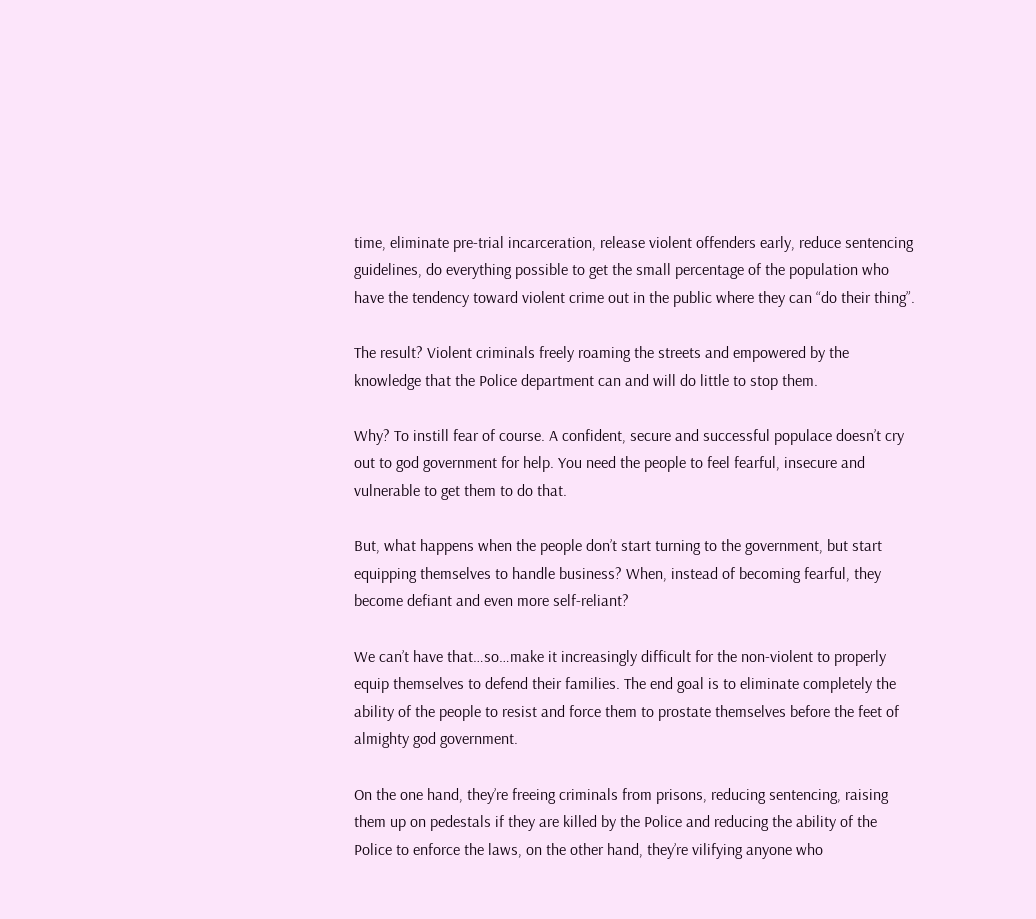time, eliminate pre-trial incarceration, release violent offenders early, reduce sentencing guidelines, do everything possible to get the small percentage of the population who have the tendency toward violent crime out in the public where they can “do their thing”.

The result? Violent criminals freely roaming the streets and empowered by the knowledge that the Police department can and will do little to stop them.

Why? To instill fear of course. A confident, secure and successful populace doesn’t cry out to god government for help. You need the people to feel fearful, insecure and vulnerable to get them to do that.

But, what happens when the people don’t start turning to the government, but start equipping themselves to handle business? When, instead of becoming fearful, they become defiant and even more self-reliant?

We can’t have that…so…make it increasingly difficult for the non-violent to properly equip themselves to defend their families. The end goal is to eliminate completely the ability of the people to resist and force them to prostate themselves before the feet of almighty god government.

On the one hand, they’re freeing criminals from prisons, reducing sentencing, raising them up on pedestals if they are killed by the Police and reducing the ability of the Police to enforce the laws, on the other hand, they’re vilifying anyone who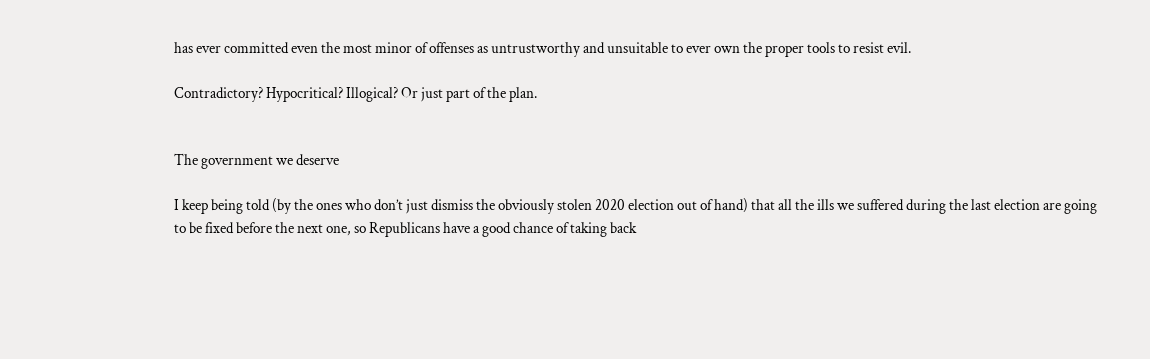has ever committed even the most minor of offenses as untrustworthy and unsuitable to ever own the proper tools to resist evil.

Contradictory? Hypocritical? Illogical? Or just part of the plan.


The government we deserve

I keep being told (by the ones who don’t just dismiss the obviously stolen 2020 election out of hand) that all the ills we suffered during the last election are going to be fixed before the next one, so Republicans have a good chance of taking back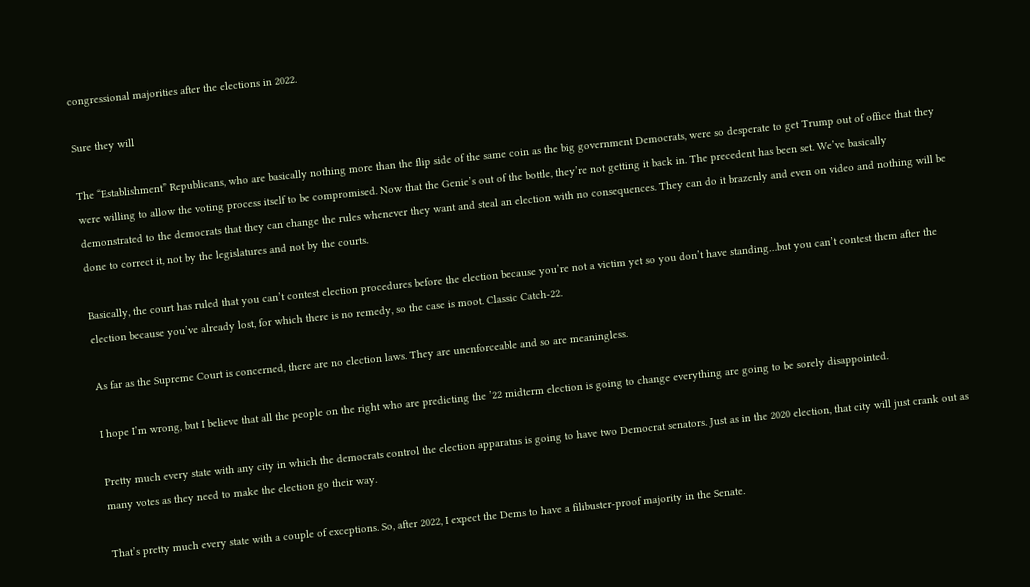congressional majorities after the elections in 2022.

Sure they will

The “Establishment” Republicans, who are basically nothing more than the flip side of the same coin as the big government Democrats, were so desperate to get Trump out of office that they were willing to allow the voting process itself to be compromised. Now that the Genie’s out of the bottle, they’re not getting it back in. The precedent has been set. We’ve basically demonstrated to the democrats that they can change the rules whenever they want and steal an election with no consequences. They can do it brazenly and even on video and nothing will be done to correct it, not by the legislatures and not by the courts.

Basically, the court has ruled that you can’t contest election procedures before the election because you’re not a victim yet so you don’t have standing…but you can’t contest them after the election because you’ve already lost, for which there is no remedy, so the case is moot. Classic Catch-22.

As far as the Supreme Court is concerned, there are no election laws. They are unenforceable and so are meaningless.

I hope I’m wrong, but I believe that all the people on the right who are predicting the ’22 midterm election is going to change everything are going to be sorely disappointed.

Pretty much every state with any city in which the democrats control the election apparatus is going to have two Democrat senators. Just as in the 2020 election, that city will just crank out as many votes as they need to make the election go their way.

That’s pretty much every state with a couple of exceptions. So, after 2022, I expect the Dems to have a filibuster-proof majority in the Senate.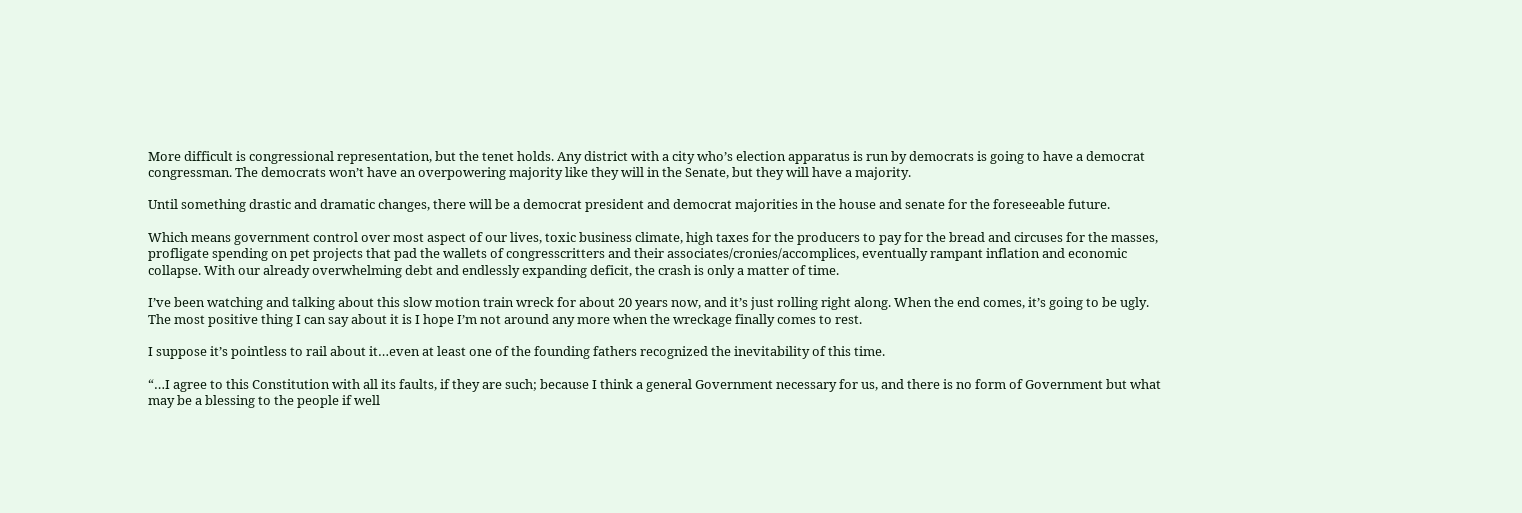More difficult is congressional representation, but the tenet holds. Any district with a city who’s election apparatus is run by democrats is going to have a democrat congressman. The democrats won’t have an overpowering majority like they will in the Senate, but they will have a majority.

Until something drastic and dramatic changes, there will be a democrat president and democrat majorities in the house and senate for the foreseeable future.

Which means government control over most aspect of our lives, toxic business climate, high taxes for the producers to pay for the bread and circuses for the masses, profligate spending on pet projects that pad the wallets of congresscritters and their associates/cronies/accomplices, eventually rampant inflation and economic collapse. With our already overwhelming debt and endlessly expanding deficit, the crash is only a matter of time.

I’ve been watching and talking about this slow motion train wreck for about 20 years now, and it’s just rolling right along. When the end comes, it’s going to be ugly. The most positive thing I can say about it is I hope I’m not around any more when the wreckage finally comes to rest.

I suppose it’s pointless to rail about it…even at least one of the founding fathers recognized the inevitability of this time.

“…I agree to this Constitution with all its faults, if they are such; because I think a general Government necessary for us, and there is no form of Government but what may be a blessing to the people if well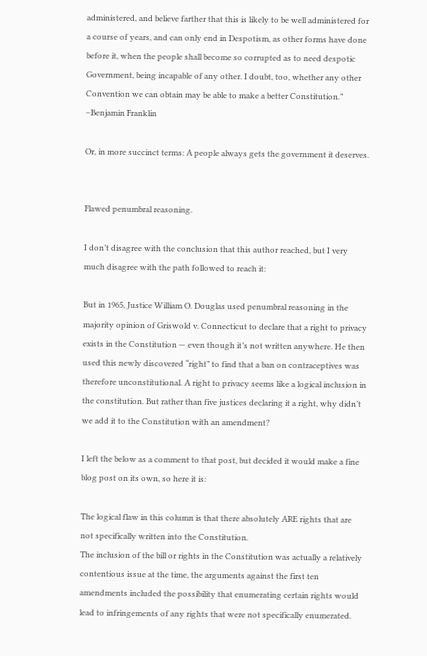administered, and believe farther that this is likely to be well administered for a course of years, and can only end in Despotism, as other forms have done before it, when the people shall become so corrupted as to need despotic Government, being incapable of any other. I doubt, too, whether any other Convention we can obtain may be able to make a better Constitution.”
–Benjamin Franklin

Or, in more succinct terms: A people always gets the government it deserves.


Flawed penumbral reasoning.

I don’t disagree with the conclusion that this author reached, but I very much disagree with the path followed to reach it:

But in 1965, Justice William O. Douglas used penumbral reasoning in the majority opinion of Griswold v. Connecticut to declare that a right to privacy exists in the Constitution — even though it’s not written anywhere. He then used this newly discovered “right” to find that a ban on contraceptives was therefore unconstitutional. A right to privacy seems like a logical inclusion in the constitution. But rather than five justices declaring it a right, why didn’t we add it to the Constitution with an amendment?

I left the below as a comment to that post, but decided it would make a fine blog post on its own, so here it is:

The logical flaw in this column is that there absolutely ARE rights that are not specifically written into the Constitution.
The inclusion of the bill or rights in the Constitution was actually a relatively contentious issue at the time, the arguments against the first ten amendments included the possibility that enumerating certain rights would lead to infringements of any rights that were not specifically enumerated.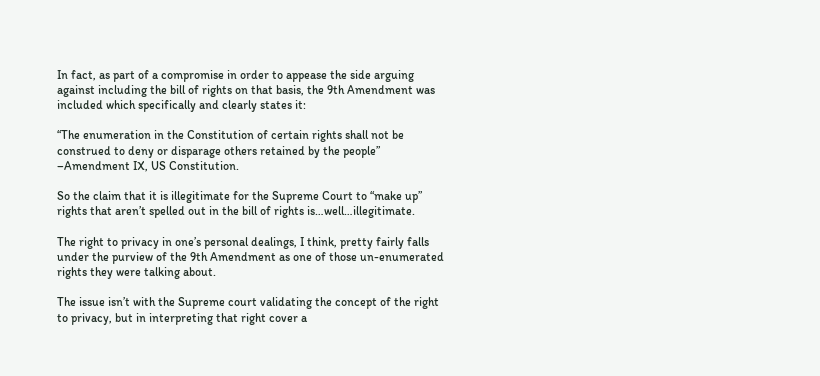In fact, as part of a compromise in order to appease the side arguing against including the bill of rights on that basis, the 9th Amendment was included which specifically and clearly states it:

“The enumeration in the Constitution of certain rights shall not be construed to deny or disparage others retained by the people”
–Amendment IX, US Constitution.

So the claim that it is illegitimate for the Supreme Court to “make up” rights that aren’t spelled out in the bill of rights is…well…illegitimate.

The right to privacy in one’s personal dealings, I think, pretty fairly falls under the purview of the 9th Amendment as one of those un-enumerated rights they were talking about.

The issue isn’t with the Supreme court validating the concept of the right to privacy, but in interpreting that right cover a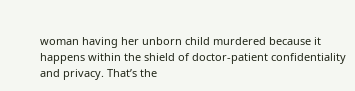woman having her unborn child murdered because it happens within the shield of doctor-patient confidentiality and privacy. That’s the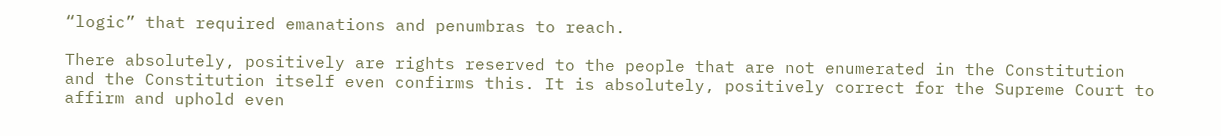“logic” that required emanations and penumbras to reach.

There absolutely, positively are rights reserved to the people that are not enumerated in the Constitution and the Constitution itself even confirms this. It is absolutely, positively correct for the Supreme Court to affirm and uphold even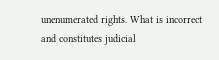unenumerated rights. What is incorrect and constitutes judicial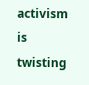activism is twisting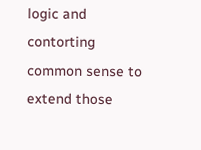logic and contorting common sense to extend those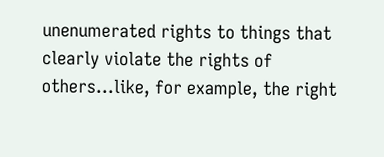unenumerated rights to things that clearly violate the rights of others…like, for example, the right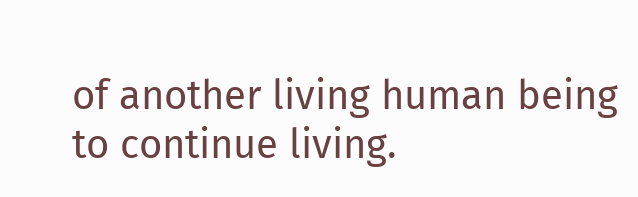of another living human being to continue living.